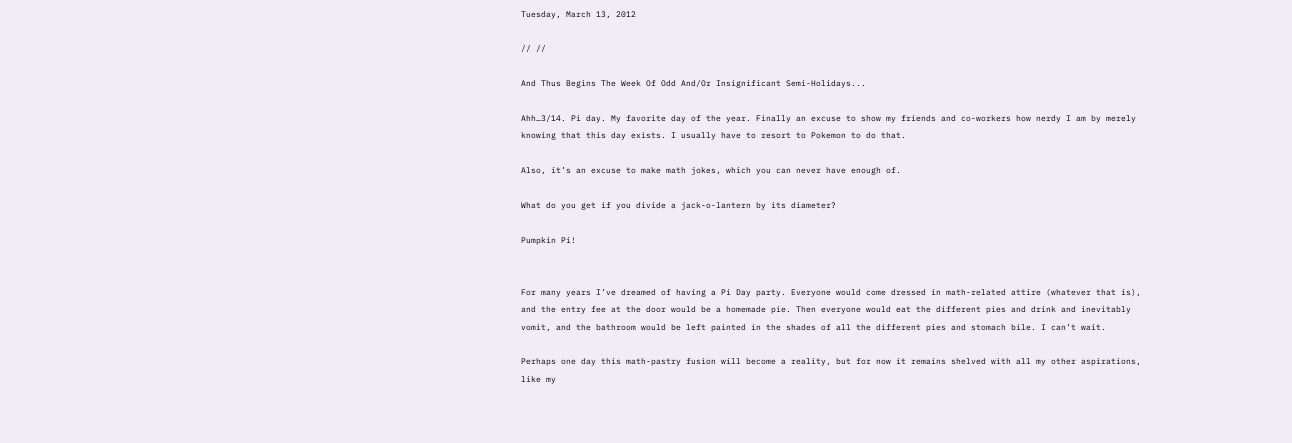Tuesday, March 13, 2012

// //

And Thus Begins The Week Of Odd And/Or Insignificant Semi-Holidays...

Ahh…3/14. Pi day. My favorite day of the year. Finally an excuse to show my friends and co-workers how nerdy I am by merely knowing that this day exists. I usually have to resort to Pokemon to do that.

Also, it’s an excuse to make math jokes, which you can never have enough of.

What do you get if you divide a jack-o-lantern by its diameter?

Pumpkin Pi!


For many years I’ve dreamed of having a Pi Day party. Everyone would come dressed in math-related attire (whatever that is), and the entry fee at the door would be a homemade pie. Then everyone would eat the different pies and drink and inevitably vomit, and the bathroom would be left painted in the shades of all the different pies and stomach bile. I can’t wait.

Perhaps one day this math-pastry fusion will become a reality, but for now it remains shelved with all my other aspirations, like my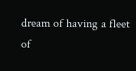dream of having a fleet of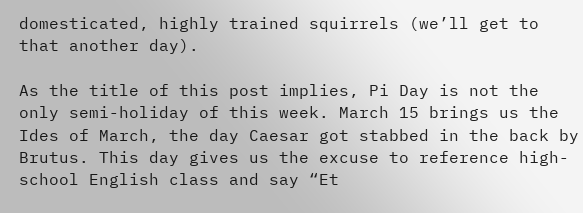domesticated, highly trained squirrels (we’ll get to that another day).

As the title of this post implies, Pi Day is not the only semi-holiday of this week. March 15 brings us the Ides of March, the day Caesar got stabbed in the back by Brutus. This day gives us the excuse to reference high-school English class and say “Et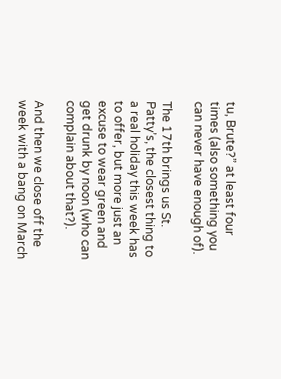tu, Brute?” at least four times (also something you can never have enough of).

The 17th brings us St. Patty’s, the closest thing to a real holiday this week has to offer, but more just an excuse to wear green and get drunk by noon (who can complain about that?).

And then we close off the week with a bang on March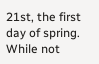21st, the first day of spring. While not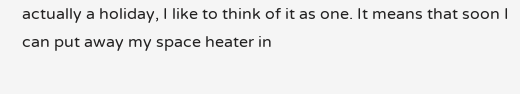actually a holiday, I like to think of it as one. It means that soon I can put away my space heater in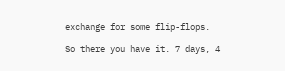exchange for some flip-flops.

So there you have it. 7 days, 4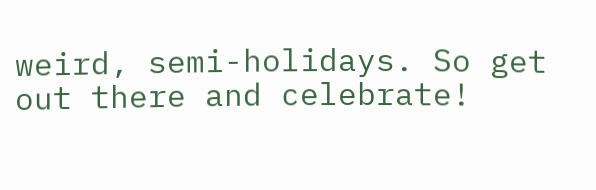weird, semi-holidays. So get out there and celebrate!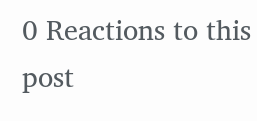0 Reactions to this post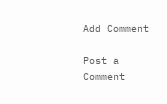Add Comment

Post a Comment